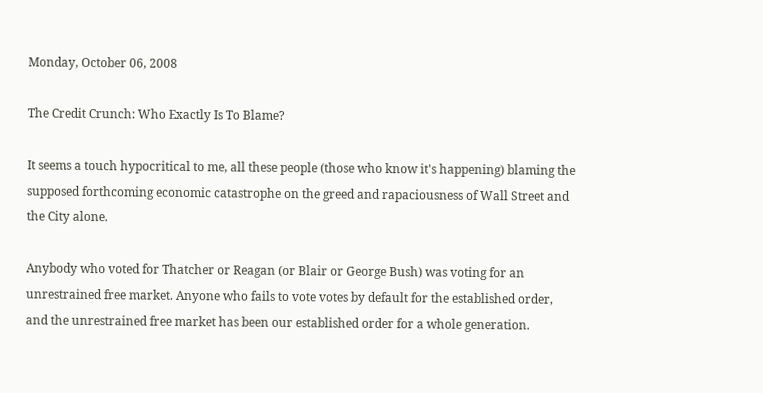Monday, October 06, 2008

The Credit Crunch: Who Exactly Is To Blame?

It seems a touch hypocritical to me, all these people (those who know it's happening) blaming the supposed forthcoming economic catastrophe on the greed and rapaciousness of Wall Street and the City alone.

Anybody who voted for Thatcher or Reagan (or Blair or George Bush) was voting for an unrestrained free market. Anyone who fails to vote votes by default for the established order, and the unrestrained free market has been our established order for a whole generation.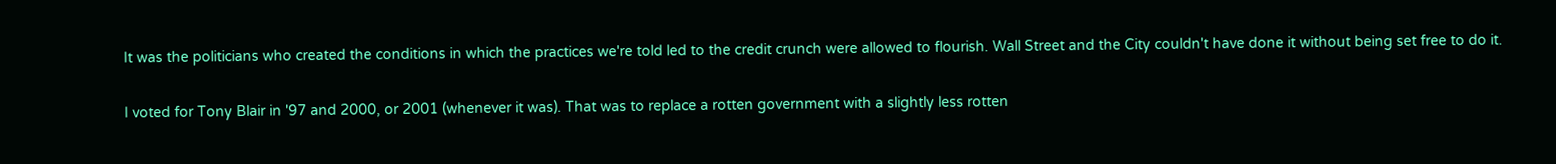It was the politicians who created the conditions in which the practices we're told led to the credit crunch were allowed to flourish. Wall Street and the City couldn't have done it without being set free to do it.

I voted for Tony Blair in '97 and 2000, or 2001 (whenever it was). That was to replace a rotten government with a slightly less rotten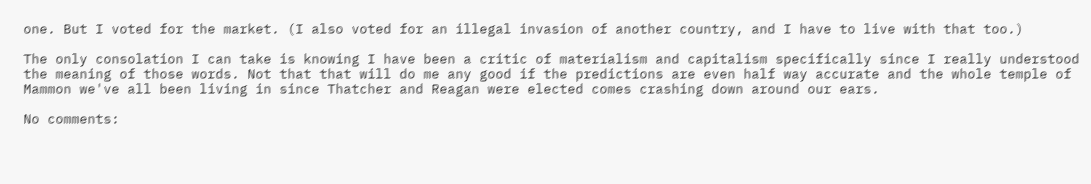one. But I voted for the market. (I also voted for an illegal invasion of another country, and I have to live with that too.)

The only consolation I can take is knowing I have been a critic of materialism and capitalism specifically since I really understood the meaning of those words. Not that that will do me any good if the predictions are even half way accurate and the whole temple of Mammon we've all been living in since Thatcher and Reagan were elected comes crashing down around our ears.

No comments: